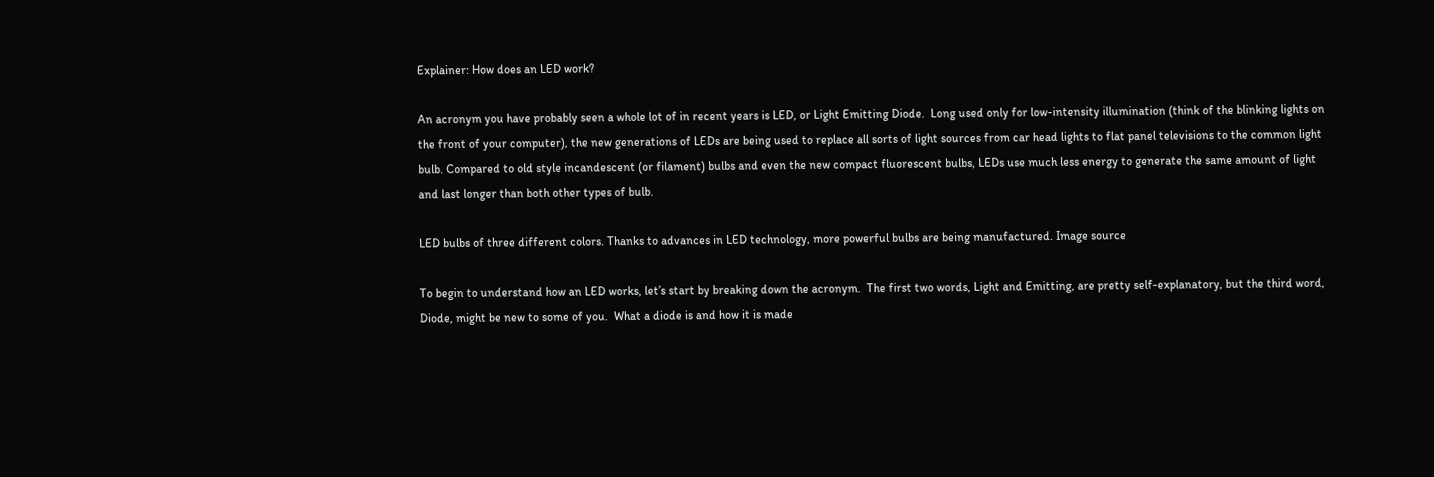Explainer: How does an LED work?

An acronym you have probably seen a whole lot of in recent years is LED, or Light Emitting Diode.  Long used only for low-intensity illumination (think of the blinking lights on the front of your computer), the new generations of LEDs are being used to replace all sorts of light sources from car head lights to flat panel televisions to the common light bulb. Compared to old style incandescent (or filament) bulbs and even the new compact fluorescent bulbs, LEDs use much less energy to generate the same amount of light and last longer than both other types of bulb.

LED bulbs of three different colors. Thanks to advances in LED technology, more powerful bulbs are being manufactured. Image source

To begin to understand how an LED works, let’s start by breaking down the acronym.  The first two words, Light and Emitting, are pretty self-explanatory, but the third word, Diode, might be new to some of you.  What a diode is and how it is made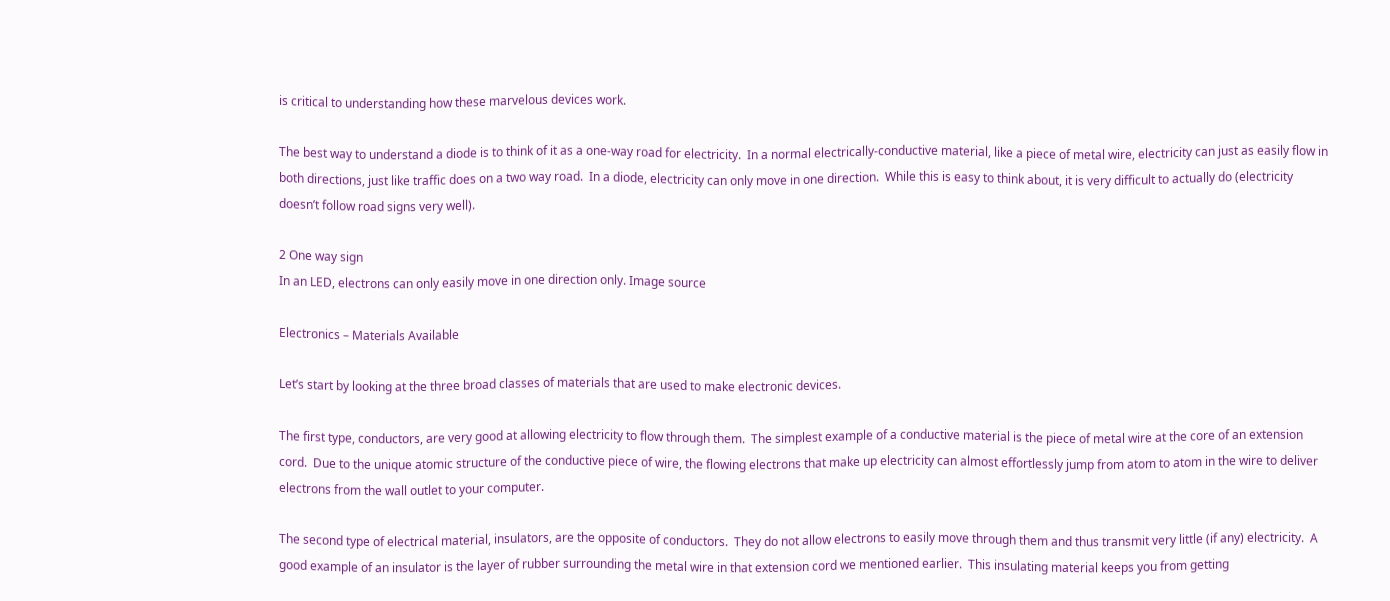is critical to understanding how these marvelous devices work.

The best way to understand a diode is to think of it as a one-way road for electricity.  In a normal electrically-conductive material, like a piece of metal wire, electricity can just as easily flow in both directions, just like traffic does on a two way road.  In a diode, electricity can only move in one direction.  While this is easy to think about, it is very difficult to actually do (electricity doesn’t follow road signs very well).

2 One way sign
In an LED, electrons can only easily move in one direction only. Image source

Electronics – Materials Available

Let’s start by looking at the three broad classes of materials that are used to make electronic devices.

The first type, conductors, are very good at allowing electricity to flow through them.  The simplest example of a conductive material is the piece of metal wire at the core of an extension cord.  Due to the unique atomic structure of the conductive piece of wire, the flowing electrons that make up electricity can almost effortlessly jump from atom to atom in the wire to deliver electrons from the wall outlet to your computer.

The second type of electrical material, insulators, are the opposite of conductors.  They do not allow electrons to easily move through them and thus transmit very little (if any) electricity.  A good example of an insulator is the layer of rubber surrounding the metal wire in that extension cord we mentioned earlier.  This insulating material keeps you from getting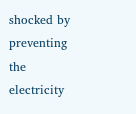shocked by preventing the electricity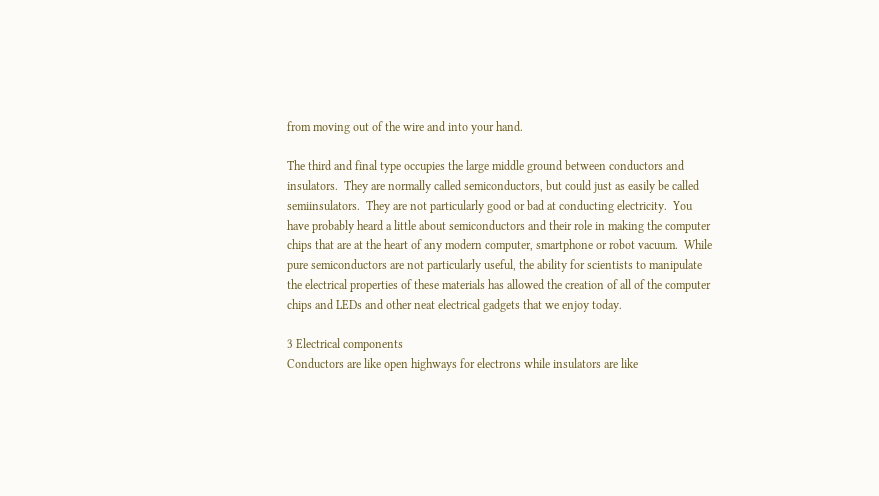from moving out of the wire and into your hand.

The third and final type occupies the large middle ground between conductors and insulators.  They are normally called semiconductors, but could just as easily be called semiinsulators.  They are not particularly good or bad at conducting electricity.  You have probably heard a little about semiconductors and their role in making the computer chips that are at the heart of any modern computer, smartphone or robot vacuum.  While pure semiconductors are not particularly useful, the ability for scientists to manipulate the electrical properties of these materials has allowed the creation of all of the computer chips and LEDs and other neat electrical gadgets that we enjoy today.

3 Electrical components
Conductors are like open highways for electrons while insulators are like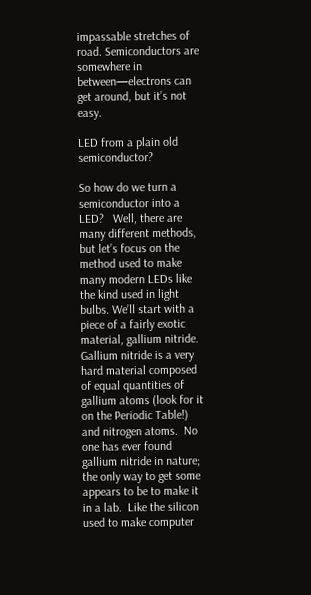impassable stretches of road. Semiconductors are somewhere in between—electrons can get around, but it’s not easy.

LED from a plain old semiconductor?

So how do we turn a semiconductor into a LED?   Well, there are many different methods, but let’s focus on the method used to make many modern LEDs like the kind used in light bulbs. We’ll start with a piece of a fairly exotic material, gallium nitride.  Gallium nitride is a very hard material composed of equal quantities of gallium atoms (look for it on the Periodic Table!) and nitrogen atoms.  No one has ever found gallium nitride in nature; the only way to get some appears to be to make it in a lab.  Like the silicon used to make computer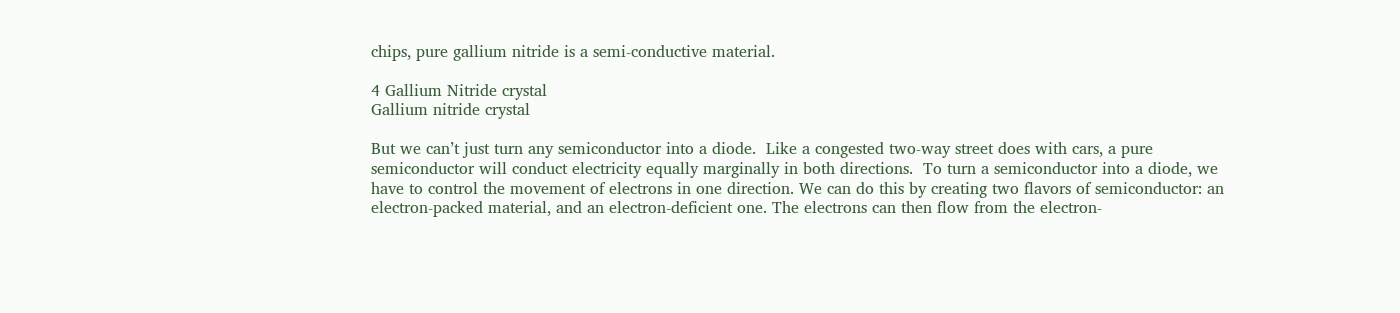chips, pure gallium nitride is a semi-conductive material.

4 Gallium Nitride crystal
Gallium nitride crystal

But we can’t just turn any semiconductor into a diode.  Like a congested two-way street does with cars, a pure semiconductor will conduct electricity equally marginally in both directions.  To turn a semiconductor into a diode, we have to control the movement of electrons in one direction. We can do this by creating two flavors of semiconductor: an electron-packed material, and an electron-deficient one. The electrons can then flow from the electron-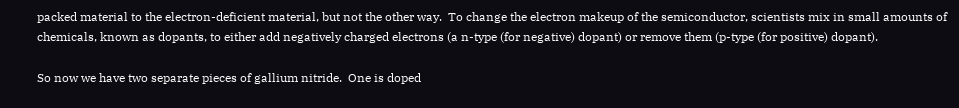packed material to the electron-deficient material, but not the other way.  To change the electron makeup of the semiconductor, scientists mix in small amounts of chemicals, known as dopants, to either add negatively charged electrons (a n-type (for negative) dopant) or remove them (p-type (for positive) dopant).

So now we have two separate pieces of gallium nitride.  One is doped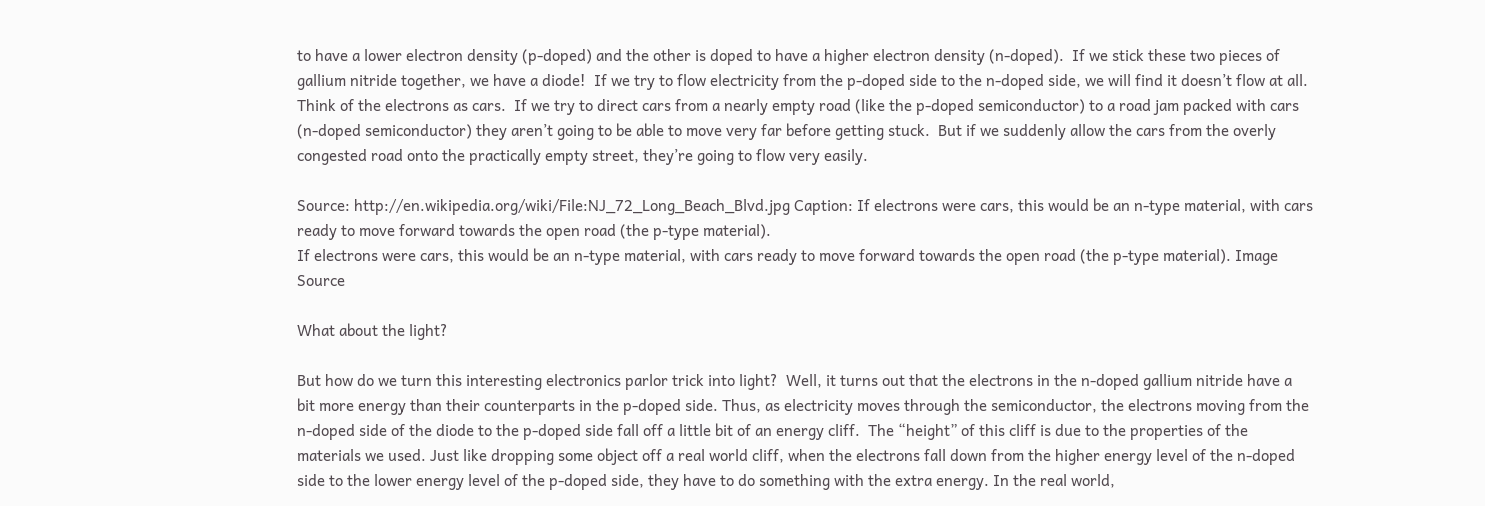to have a lower electron density (p-doped) and the other is doped to have a higher electron density (n-doped).  If we stick these two pieces of gallium nitride together, we have a diode!  If we try to flow electricity from the p-doped side to the n-doped side, we will find it doesn’t flow at all.  Think of the electrons as cars.  If we try to direct cars from a nearly empty road (like the p-doped semiconductor) to a road jam packed with cars (n-doped semiconductor) they aren’t going to be able to move very far before getting stuck.  But if we suddenly allow the cars from the overly congested road onto the practically empty street, they’re going to flow very easily.

Source: http://en.wikipedia.org/wiki/File:NJ_72_Long_Beach_Blvd.jpg Caption: If electrons were cars, this would be an n-type material, with cars ready to move forward towards the open road (the p-type material).
If electrons were cars, this would be an n-type material, with cars ready to move forward towards the open road (the p-type material). Image Source

What about the light?

But how do we turn this interesting electronics parlor trick into light?  Well, it turns out that the electrons in the n-doped gallium nitride have a bit more energy than their counterparts in the p-doped side. Thus, as electricity moves through the semiconductor, the electrons moving from the n-doped side of the diode to the p-doped side fall off a little bit of an energy cliff.  The “height” of this cliff is due to the properties of the materials we used. Just like dropping some object off a real world cliff, when the electrons fall down from the higher energy level of the n-doped side to the lower energy level of the p-doped side, they have to do something with the extra energy. In the real world,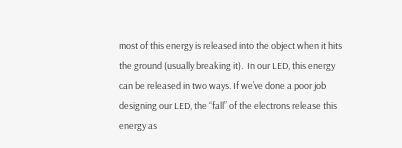most of this energy is released into the object when it hits the ground (usually breaking it).  In our LED, this energy can be released in two ways. If we’ve done a poor job designing our LED, the “fall” of the electrons release this energy as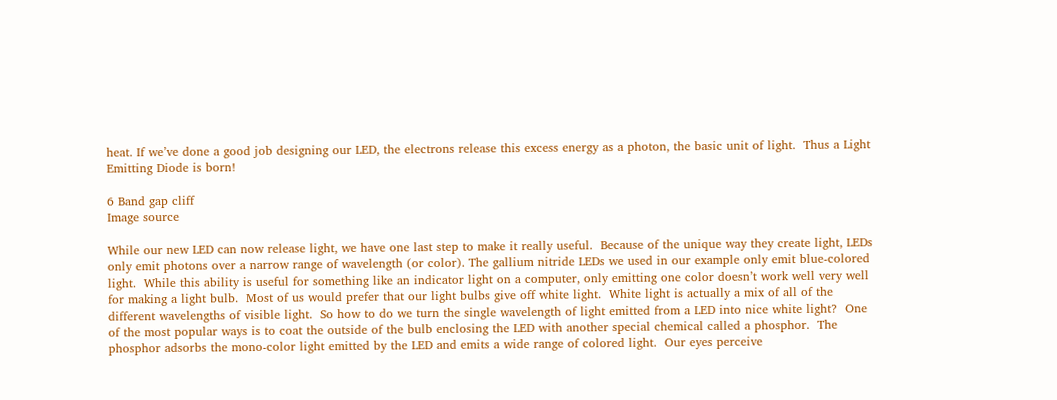heat. If we’ve done a good job designing our LED, the electrons release this excess energy as a photon, the basic unit of light.  Thus a Light Emitting Diode is born!

6 Band gap cliff
Image source

While our new LED can now release light, we have one last step to make it really useful.  Because of the unique way they create light, LEDs only emit photons over a narrow range of wavelength (or color). The gallium nitride LEDs we used in our example only emit blue-colored light.  While this ability is useful for something like an indicator light on a computer, only emitting one color doesn’t work well very well for making a light bulb.  Most of us would prefer that our light bulbs give off white light.  White light is actually a mix of all of the different wavelengths of visible light.  So how to do we turn the single wavelength of light emitted from a LED into nice white light?  One of the most popular ways is to coat the outside of the bulb enclosing the LED with another special chemical called a phosphor.  The phosphor adsorbs the mono-color light emitted by the LED and emits a wide range of colored light.  Our eyes perceive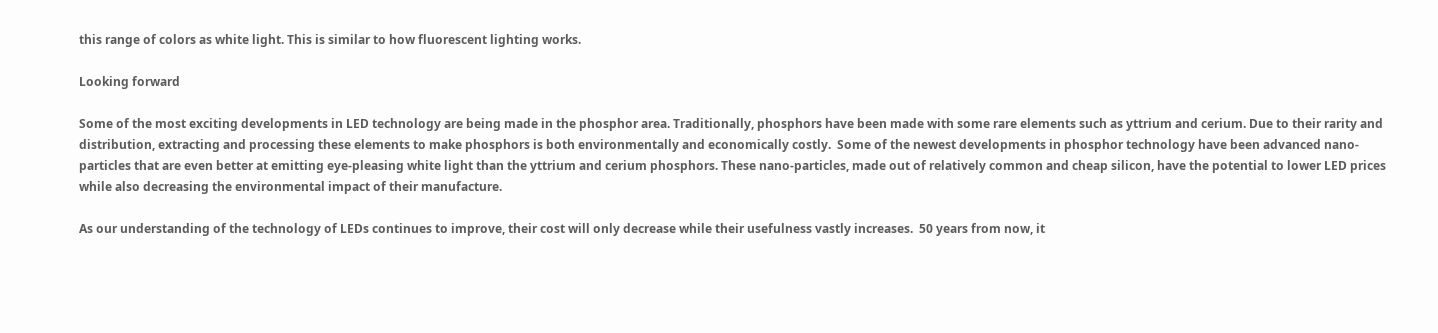this range of colors as white light. This is similar to how fluorescent lighting works.

Looking forward

Some of the most exciting developments in LED technology are being made in the phosphor area. Traditionally, phosphors have been made with some rare elements such as yttrium and cerium. Due to their rarity and distribution, extracting and processing these elements to make phosphors is both environmentally and economically costly.  Some of the newest developments in phosphor technology have been advanced nano-particles that are even better at emitting eye-pleasing white light than the yttrium and cerium phosphors. These nano-particles, made out of relatively common and cheap silicon, have the potential to lower LED prices while also decreasing the environmental impact of their manufacture.

As our understanding of the technology of LEDs continues to improve, their cost will only decrease while their usefulness vastly increases.  50 years from now, it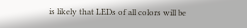is likely that LEDs of all colors will be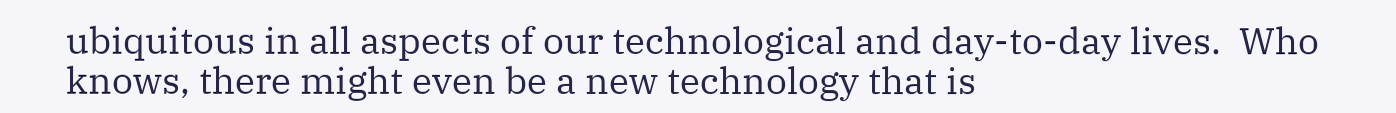ubiquitous in all aspects of our technological and day-to-day lives.  Who knows, there might even be a new technology that is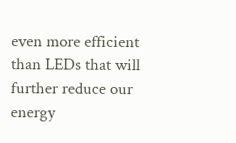even more efficient than LEDs that will further reduce our energy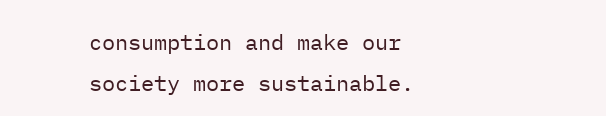consumption and make our society more sustainable.